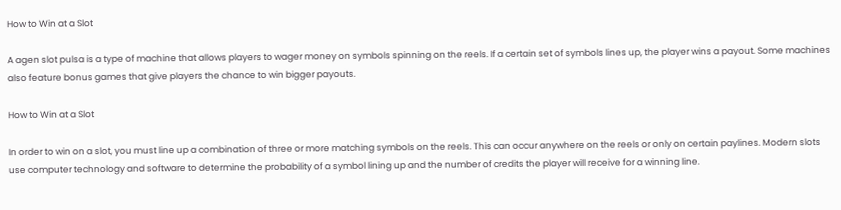How to Win at a Slot

A agen slot pulsa is a type of machine that allows players to wager money on symbols spinning on the reels. If a certain set of symbols lines up, the player wins a payout. Some machines also feature bonus games that give players the chance to win bigger payouts.

How to Win at a Slot

In order to win on a slot, you must line up a combination of three or more matching symbols on the reels. This can occur anywhere on the reels or only on certain paylines. Modern slots use computer technology and software to determine the probability of a symbol lining up and the number of credits the player will receive for a winning line.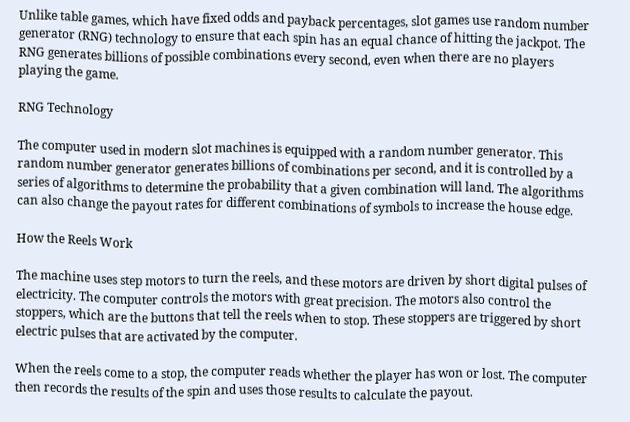Unlike table games, which have fixed odds and payback percentages, slot games use random number generator (RNG) technology to ensure that each spin has an equal chance of hitting the jackpot. The RNG generates billions of possible combinations every second, even when there are no players playing the game.

RNG Technology

The computer used in modern slot machines is equipped with a random number generator. This random number generator generates billions of combinations per second, and it is controlled by a series of algorithms to determine the probability that a given combination will land. The algorithms can also change the payout rates for different combinations of symbols to increase the house edge.

How the Reels Work

The machine uses step motors to turn the reels, and these motors are driven by short digital pulses of electricity. The computer controls the motors with great precision. The motors also control the stoppers, which are the buttons that tell the reels when to stop. These stoppers are triggered by short electric pulses that are activated by the computer.

When the reels come to a stop, the computer reads whether the player has won or lost. The computer then records the results of the spin and uses those results to calculate the payout.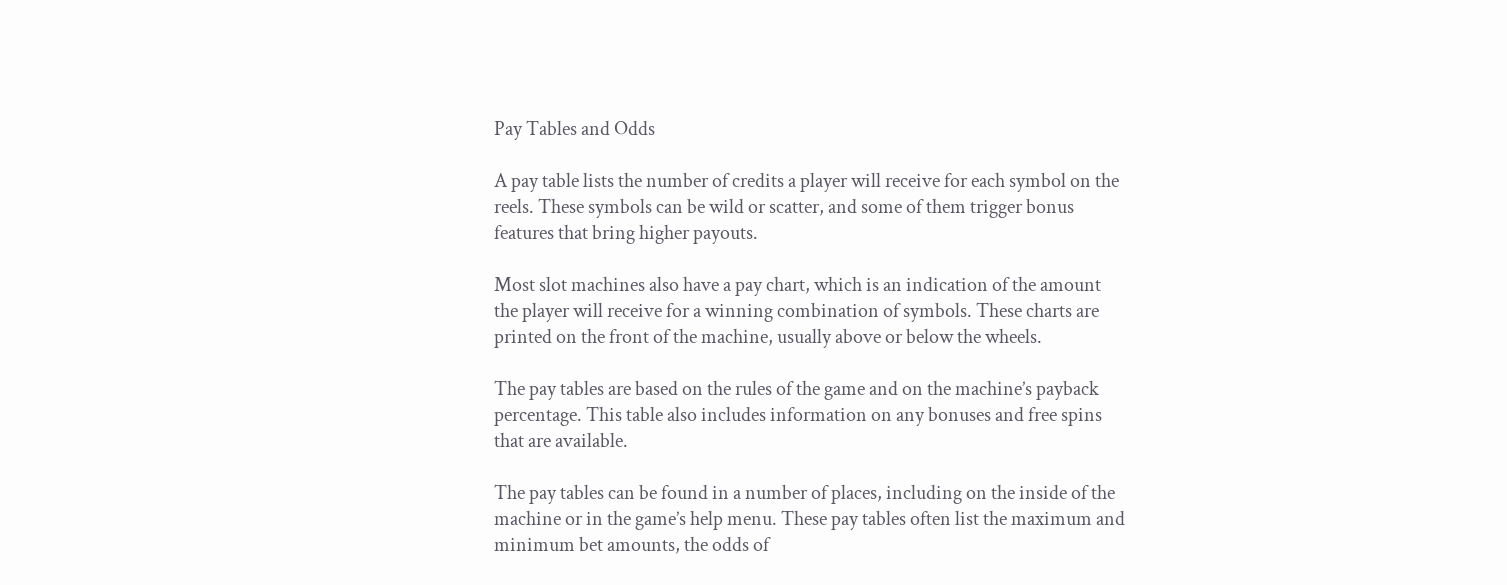Pay Tables and Odds

A pay table lists the number of credits a player will receive for each symbol on the reels. These symbols can be wild or scatter, and some of them trigger bonus features that bring higher payouts.

Most slot machines also have a pay chart, which is an indication of the amount the player will receive for a winning combination of symbols. These charts are printed on the front of the machine, usually above or below the wheels.

The pay tables are based on the rules of the game and on the machine’s payback percentage. This table also includes information on any bonuses and free spins that are available.

The pay tables can be found in a number of places, including on the inside of the machine or in the game’s help menu. These pay tables often list the maximum and minimum bet amounts, the odds of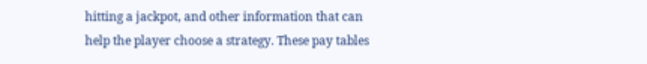hitting a jackpot, and other information that can help the player choose a strategy. These pay tables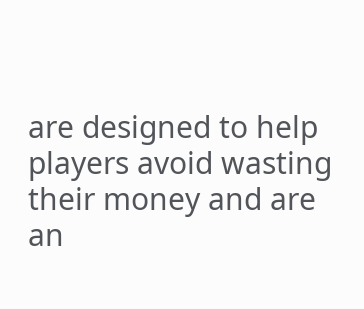are designed to help players avoid wasting their money and are an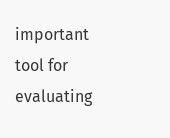important tool for evaluating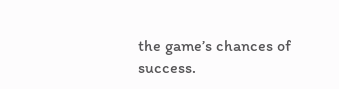the game’s chances of success.